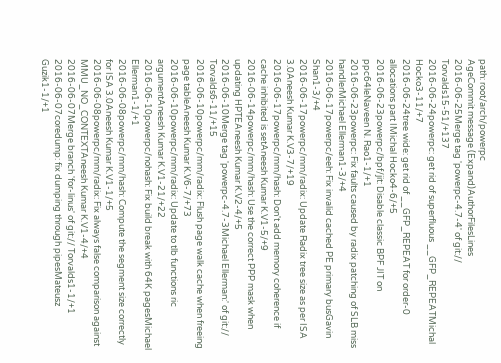path: root/arch/powerpc
AgeCommit message (Expand)AuthorFilesLines
2016-06-25Merge tag 'powerpc-4.7-4' of git:// Torvalds15-51/+137
2016-06-24powerpc: get rid of superfluous __GFP_REPEATMichal Hocko3-11/+7
2016-06-24tree wide: get rid of __GFP_REPEAT for order-0 allocations part IMichal Hocko4-6/+5
2016-06-23powerpc/bpf/jit: Disable classic BPF JIT on ppc64leNaveen N. Rao1-1/+1
2016-06-23powerpc: Fix faults caused by radix patching of SLB miss handlerMichael Ellerman1-3/+4
2016-06-17powerpc/eeh: Fix invalid cached PE primary busGavin Shan1-3/+4
2016-06-17powerpc/mm/radix: Update Radix tree size as per ISA 3.0Aneesh Kumar K.V3-7/+19
2016-06-17powerpc/mm/hash: Don't add memory coherence if cache inhibited is setAneesh Kumar K.V1-5/+9
2016-06-14powerpc/mm/hash: Use the correct PPP mask when updating HPTEAneesh Kumar K.V2-4/+5
2016-06-10Merge tag 'powerpc-4.7-3Michael Ellerman:' of git:// Torvalds6-11/+15
2016-06-10powerpc/mm/radix: Flush page walk cache when freeing page tableAneesh Kumar K.V6-7/+73
2016-06-10powerpc/mm/radix: Update to tlb functions ric argumentAneesh Kumar K.V1-21/+22
2016-06-10powerpc/nohash: Fix build break with 64K pagesMichael Ellerman1-1/+1
2016-06-08powerpc/mm/hash: Compute the segment size correctly for ISA 3.0Aneesh Kumar K.V1-1/+5
2016-06-08powerpc/mm/radix: Fix always false comparison against MMU_NO_CONTEXTAneesh Kumar K.V1-4/+4
2016-06-07Merge branch 'for-linus' of git:// Torvalds1-1/+1
2016-06-07coredump: fix dumping through pipesMateusz Guzik1-1/+1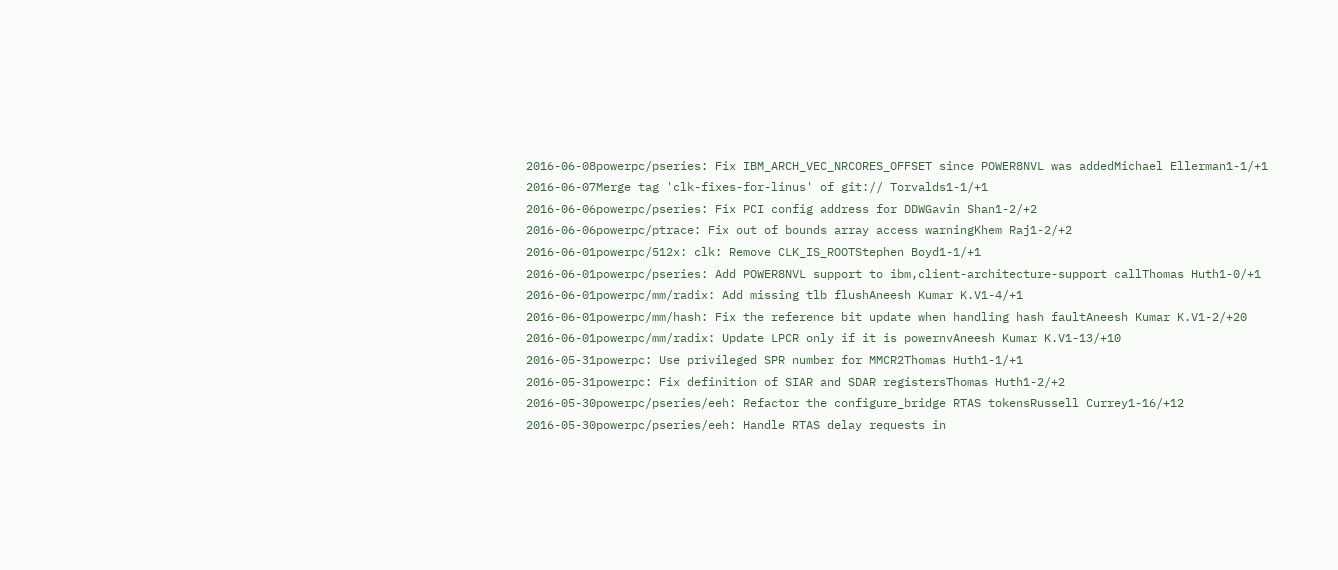2016-06-08powerpc/pseries: Fix IBM_ARCH_VEC_NRCORES_OFFSET since POWER8NVL was addedMichael Ellerman1-1/+1
2016-06-07Merge tag 'clk-fixes-for-linus' of git:// Torvalds1-1/+1
2016-06-06powerpc/pseries: Fix PCI config address for DDWGavin Shan1-2/+2
2016-06-06powerpc/ptrace: Fix out of bounds array access warningKhem Raj1-2/+2
2016-06-01powerpc/512x: clk: Remove CLK_IS_ROOTStephen Boyd1-1/+1
2016-06-01powerpc/pseries: Add POWER8NVL support to ibm,client-architecture-support callThomas Huth1-0/+1
2016-06-01powerpc/mm/radix: Add missing tlb flushAneesh Kumar K.V1-4/+1
2016-06-01powerpc/mm/hash: Fix the reference bit update when handling hash faultAneesh Kumar K.V1-2/+20
2016-06-01powerpc/mm/radix: Update LPCR only if it is powernvAneesh Kumar K.V1-13/+10
2016-05-31powerpc: Use privileged SPR number for MMCR2Thomas Huth1-1/+1
2016-05-31powerpc: Fix definition of SIAR and SDAR registersThomas Huth1-2/+2
2016-05-30powerpc/pseries/eeh: Refactor the configure_bridge RTAS tokensRussell Currey1-16/+12
2016-05-30powerpc/pseries/eeh: Handle RTAS delay requests in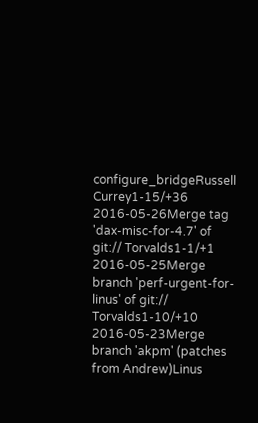configure_bridgeRussell Currey1-15/+36
2016-05-26Merge tag 'dax-misc-for-4.7' of git:// Torvalds1-1/+1
2016-05-25Merge branch 'perf-urgent-for-linus' of git:// Torvalds1-10/+10
2016-05-23Merge branch 'akpm' (patches from Andrew)Linus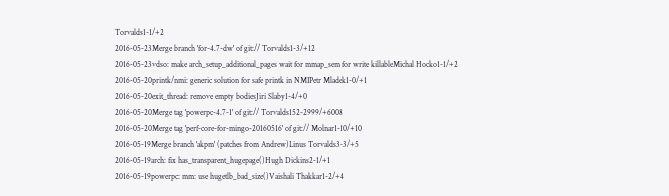Torvalds1-1/+2
2016-05-23Merge branch 'for-4.7-dw' of git:// Torvalds1-3/+12
2016-05-23vdso: make arch_setup_additional_pages wait for mmap_sem for write killableMichal Hocko1-1/+2
2016-05-20printk/nmi: generic solution for safe printk in NMIPetr Mladek1-0/+1
2016-05-20exit_thread: remove empty bodiesJiri Slaby1-4/+0
2016-05-20Merge tag 'powerpc-4.7-1' of git:// Torvalds152-2999/+6008
2016-05-20Merge tag 'perf-core-for-mingo-20160516' of git:// Molnar1-10/+10
2016-05-19Merge branch 'akpm' (patches from Andrew)Linus Torvalds3-3/+5
2016-05-19arch: fix has_transparent_hugepage()Hugh Dickins2-1/+1
2016-05-19powerpc: mm: use hugetlb_bad_size()Vaishali Thakkar1-2/+4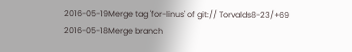2016-05-19Merge tag 'for-linus' of git:// Torvalds8-23/+69
2016-05-18Merge branch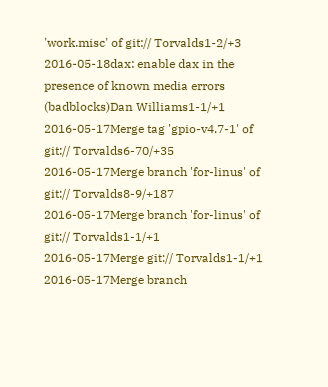'work.misc' of git:// Torvalds1-2/+3
2016-05-18dax: enable dax in the presence of known media errors (badblocks)Dan Williams1-1/+1
2016-05-17Merge tag 'gpio-v4.7-1' of git:// Torvalds6-70/+35
2016-05-17Merge branch 'for-linus' of git:// Torvalds8-9/+187
2016-05-17Merge branch 'for-linus' of git:// Torvalds1-1/+1
2016-05-17Merge git:// Torvalds1-1/+1
2016-05-17Merge branch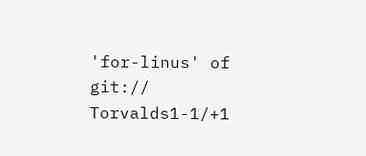'for-linus' of git:// Torvalds1-1/+1